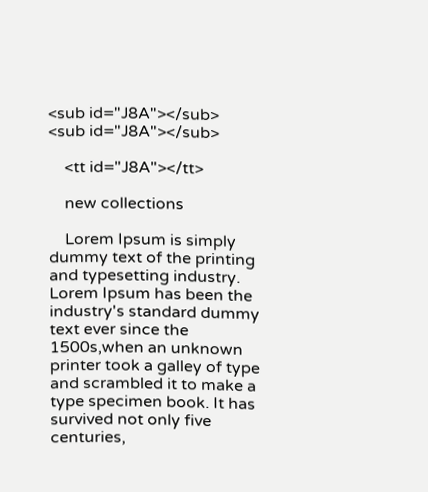<sub id="J8A"></sub>
<sub id="J8A"></sub>

    <tt id="J8A"></tt>

    new collections

    Lorem Ipsum is simply dummy text of the printing and typesetting industry. Lorem Ipsum has been the industry's standard dummy text ever since the 1500s,when an unknown printer took a galley of type and scrambled it to make a type specimen book. It has survived not only five centuries,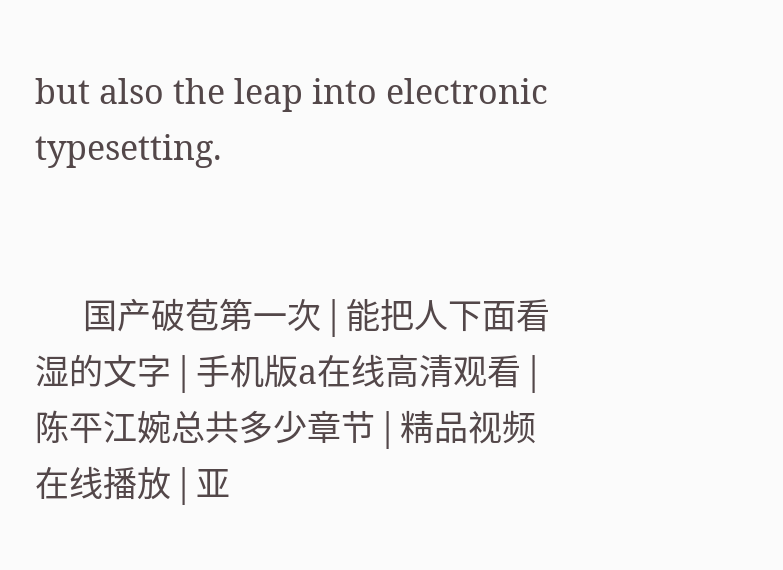but also the leap into electronic typesetting.


      国产破苞第一次 | 能把人下面看湿的文字 | 手机版a在线高清观看 | 陈平江婉总共多少章节 | 精品视频在线播放 | 亚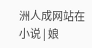洲人成网站在小说 | 娘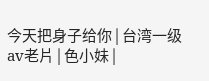今天把身子给你 | 台湾一级av老片 | 色小妹 |